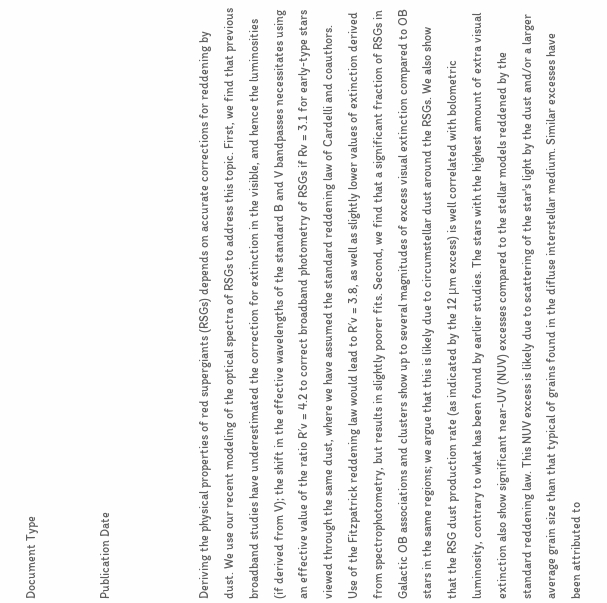Document Type


Publication Date



Deriving the physical properties of red supergiants (RSGs) depends on accurate corrections for reddening by dust. We use our recent modeling of the optical spectra of RSGs to address this topic. First, we find that previous broadband studies have underestimated the correction for extinction in the visible, and hence the luminosities (if derived from V); the shift in the effective wavelengths of the standard B and V bandpasses necessitates using an effective value of the ratio R′v = 4.2 to correct broadband photometry of RSGs if Rv = 3.1 for early-type stars viewed through the same dust, where we have assumed the standard reddening law of Cardelli and coauthors. Use of the Fitzpatrick reddening law would lead to R′v = 3.8, as well as slightly lower values of extinction derived from spectrophotometry, but results in slightly poorer fits. Second, we find that a significant fraction of RSGs in Galactic OB associations and clusters show up to several magnitudes of excess visual extinction compared to OB stars in the same regions; we argue that this is likely due to circumstellar dust around the RSGs. We also show that the RSG dust production rate (as indicated by the 12 μm excess) is well correlated with bolometric luminosity, contrary to what has been found by earlier studies. The stars with the highest amount of extra visual extinction also show significant near-UV (NUV) excesses compared to the stellar models reddened by the standard reddening law. This NUV excess is likely due to scattering of the star's light by the dust and/or a larger average grain size than that typical of grains found in the difluse interstellar medium. Similar excesses have been attributed to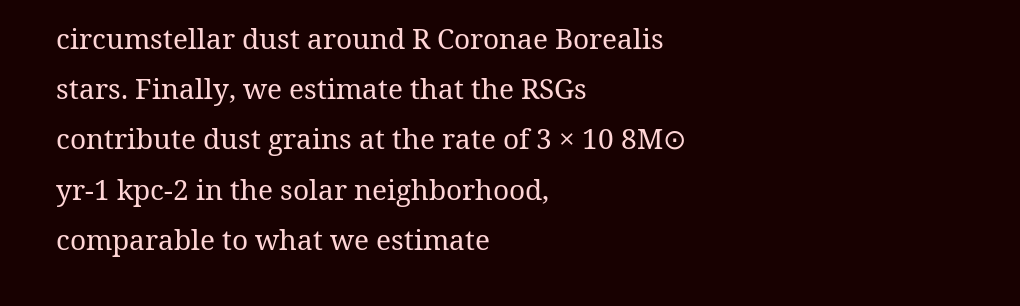circumstellar dust around R Coronae Borealis stars. Finally, we estimate that the RSGs contribute dust grains at the rate of 3 × 10 8M⊙ yr-1 kpc-2 in the solar neighborhood, comparable to what we estimate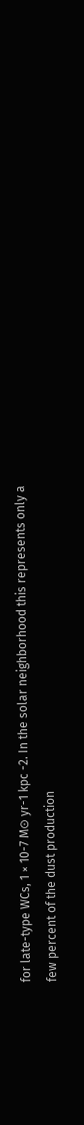for late-type WCs, 1 × 10-7 M⊙ yr-1 kpc -2. In the solar neighborhood this represents only a few percent of the dust production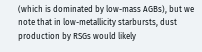(which is dominated by low-mass AGBs), but we note that in low-metallicity starbursts, dust production by RSGs would likely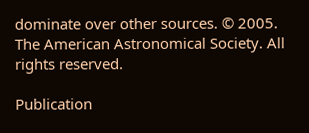dominate over other sources. © 2005. The American Astronomical Society. All rights reserved.

Publication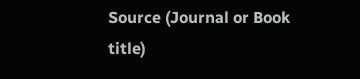Source (Journal or Book title)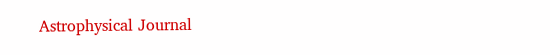Astrophysical Journal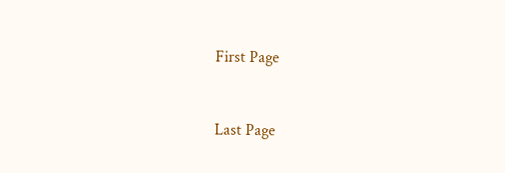First Page


Last Page